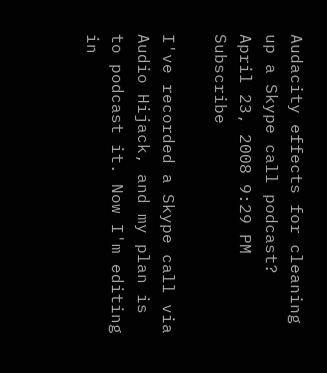Audacity effects for cleaning up a Skype call podcast?
April 23, 2008 9:29 PM   Subscribe

I've recorded a Skype call via Audio Hijack, and my plan is to podcast it. Now I'm editing in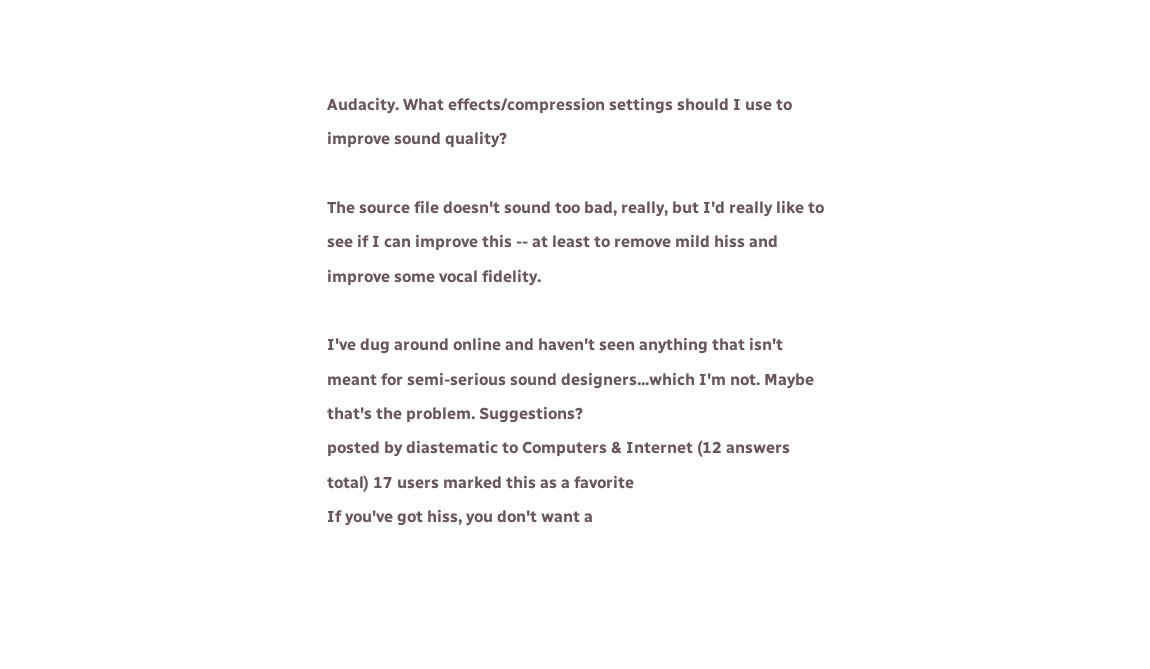Audacity. What effects/compression settings should I use to improve sound quality?

The source file doesn't sound too bad, really, but I'd really like to see if I can improve this -- at least to remove mild hiss and improve some vocal fidelity.

I've dug around online and haven't seen anything that isn't meant for semi-serious sound designers...which I'm not. Maybe that's the problem. Suggestions?
posted by diastematic to Computers & Internet (12 answers total) 17 users marked this as a favorite
If you've got hiss, you don't want a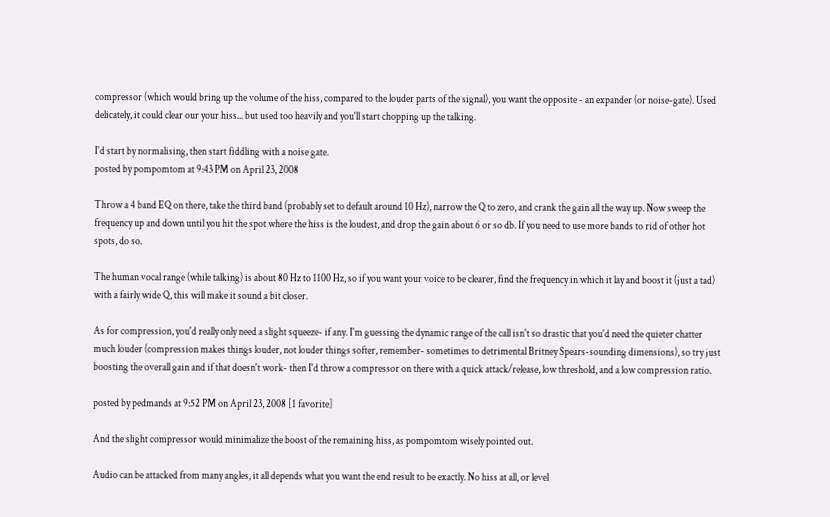compressor (which would bring up the volume of the hiss, compared to the louder parts of the signal), you want the opposite - an expander (or noise-gate). Used delicately, it could clear our your hiss... but used too heavily and you'll start chopping up the talking.

I'd start by normalising, then start fiddling with a noise gate.
posted by pompomtom at 9:43 PM on April 23, 2008

Throw a 4 band EQ on there, take the third band (probably set to default around 10 Hz), narrow the Q to zero, and crank the gain all the way up. Now sweep the frequency up and down until you hit the spot where the hiss is the loudest, and drop the gain about 6 or so db. If you need to use more bands to rid of other hot spots, do so.

The human vocal range (while talking) is about 80 Hz to 1100 Hz, so if you want your voice to be clearer, find the frequency in which it lay and boost it (just a tad) with a fairly wide Q, this will make it sound a bit closer.

As for compression, you'd really only need a slight squeeze- if any. I'm guessing the dynamic range of the call isn't so drastic that you'd need the quieter chatter much louder (compression makes things louder, not louder things softer, remember- sometimes to detrimental Britney Spears-sounding dimensions), so try just boosting the overall gain and if that doesn't work- then I'd throw a compressor on there with a quick attack/release, low threshold, and a low compression ratio.

posted by pedmands at 9:52 PM on April 23, 2008 [1 favorite]

And the slight compressor would minimalize the boost of the remaining hiss, as pompomtom wisely pointed out.

Audio can be attacked from many angles, it all depends what you want the end result to be exactly. No hiss at all, or level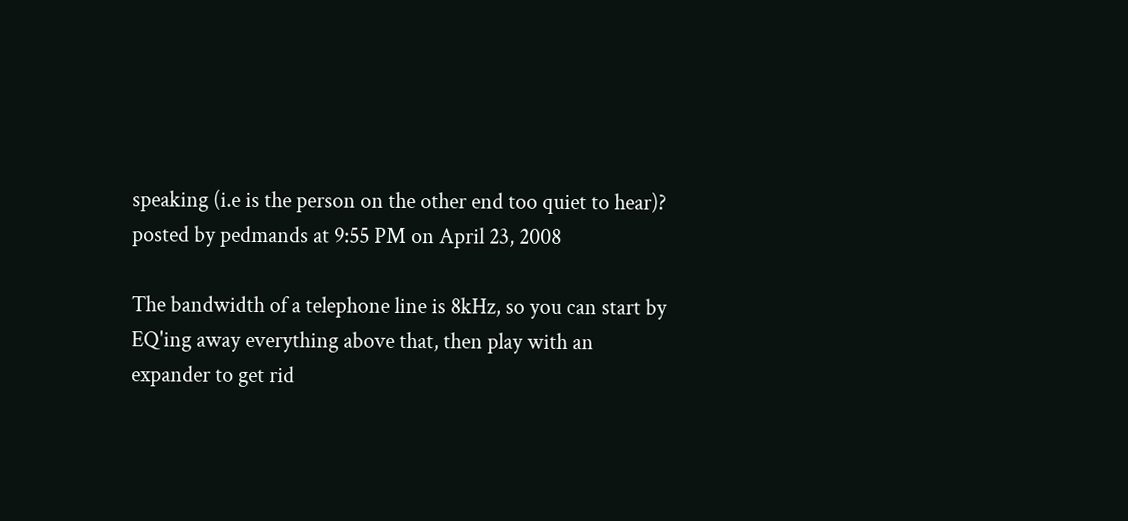speaking (i.e is the person on the other end too quiet to hear)?
posted by pedmands at 9:55 PM on April 23, 2008

The bandwidth of a telephone line is 8kHz, so you can start by EQ'ing away everything above that, then play with an expander to get rid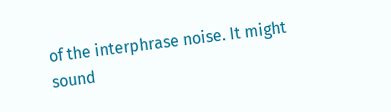of the interphrase noise. It might sound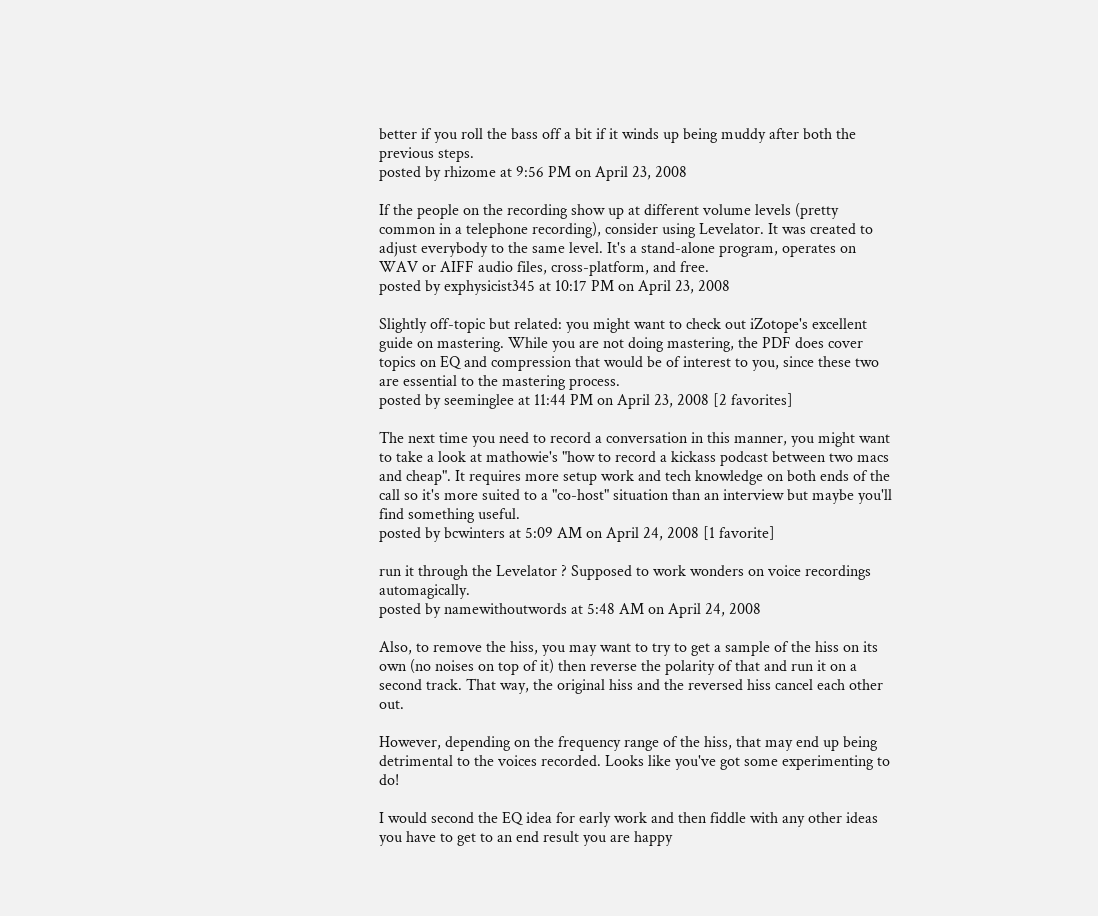better if you roll the bass off a bit if it winds up being muddy after both the previous steps.
posted by rhizome at 9:56 PM on April 23, 2008

If the people on the recording show up at different volume levels (pretty common in a telephone recording), consider using Levelator. It was created to adjust everybody to the same level. It's a stand-alone program, operates on WAV or AIFF audio files, cross-platform, and free.
posted by exphysicist345 at 10:17 PM on April 23, 2008

Slightly off-topic but related: you might want to check out iZotope's excellent guide on mastering. While you are not doing mastering, the PDF does cover topics on EQ and compression that would be of interest to you, since these two are essential to the mastering process.
posted by seeminglee at 11:44 PM on April 23, 2008 [2 favorites]

The next time you need to record a conversation in this manner, you might want to take a look at mathowie's "how to record a kickass podcast between two macs and cheap". It requires more setup work and tech knowledge on both ends of the call so it's more suited to a "co-host" situation than an interview but maybe you'll find something useful.
posted by bcwinters at 5:09 AM on April 24, 2008 [1 favorite]

run it through the Levelator ? Supposed to work wonders on voice recordings automagically.
posted by namewithoutwords at 5:48 AM on April 24, 2008

Also, to remove the hiss, you may want to try to get a sample of the hiss on its own (no noises on top of it) then reverse the polarity of that and run it on a second track. That way, the original hiss and the reversed hiss cancel each other out.

However, depending on the frequency range of the hiss, that may end up being detrimental to the voices recorded. Looks like you've got some experimenting to do!

I would second the EQ idea for early work and then fiddle with any other ideas you have to get to an end result you are happy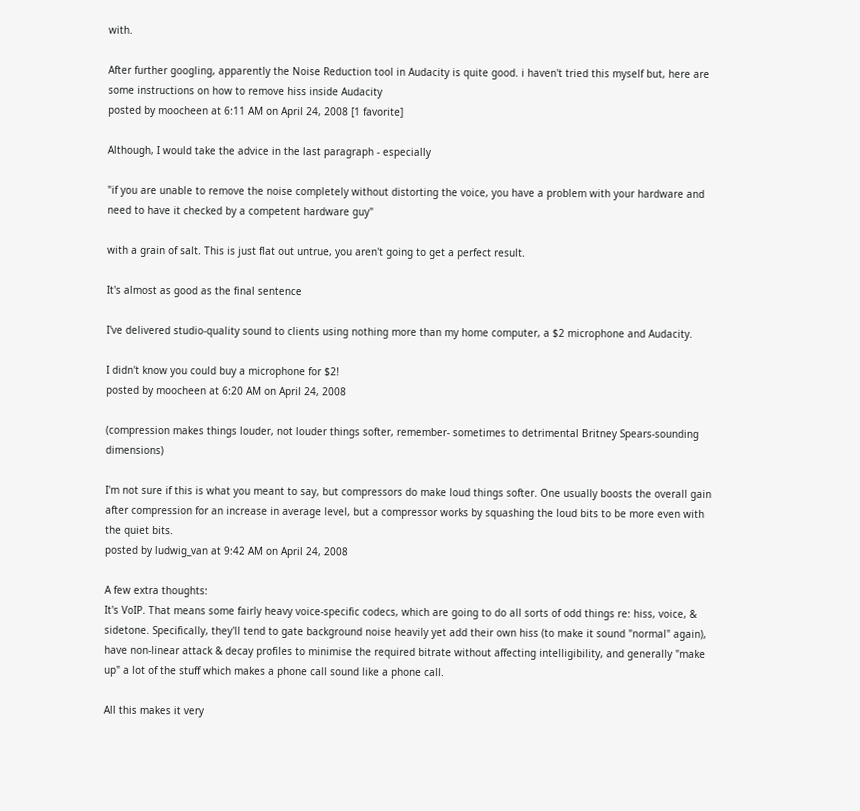with.

After further googling, apparently the Noise Reduction tool in Audacity is quite good. i haven't tried this myself but, here are some instructions on how to remove hiss inside Audacity
posted by moocheen at 6:11 AM on April 24, 2008 [1 favorite]

Although, I would take the advice in the last paragraph - especially

"if you are unable to remove the noise completely without distorting the voice, you have a problem with your hardware and need to have it checked by a competent hardware guy"

with a grain of salt. This is just flat out untrue, you aren't going to get a perfect result.

It's almost as good as the final sentence

I've delivered studio-quality sound to clients using nothing more than my home computer, a $2 microphone and Audacity.

I didn't know you could buy a microphone for $2!
posted by moocheen at 6:20 AM on April 24, 2008

(compression makes things louder, not louder things softer, remember- sometimes to detrimental Britney Spears-sounding dimensions)

I'm not sure if this is what you meant to say, but compressors do make loud things softer. One usually boosts the overall gain after compression for an increase in average level, but a compressor works by squashing the loud bits to be more even with the quiet bits.
posted by ludwig_van at 9:42 AM on April 24, 2008

A few extra thoughts:
It's VoIP. That means some fairly heavy voice-specific codecs, which are going to do all sorts of odd things re: hiss, voice, & sidetone. Specifically, they'll tend to gate background noise heavily yet add their own hiss (to make it sound "normal" again), have non-linear attack & decay profiles to minimise the required bitrate without affecting intelligibility, and generally "make up" a lot of the stuff which makes a phone call sound like a phone call.

All this makes it very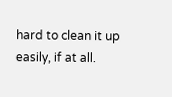hard to clean it up easily, if at all.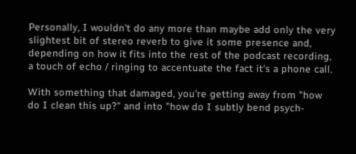Personally, I wouldn't do any more than maybe add only the very slightest bit of stereo reverb to give it some presence and, depending on how it fits into the rest of the podcast recording, a touch of echo / ringing to accentuate the fact it's a phone call.

With something that damaged, you're getting away from "how do I clean this up?" and into "how do I subtly bend psych-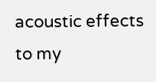acoustic effects to my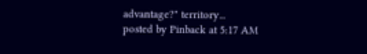advantage?" territory...
posted by Pinback at 5:17 AM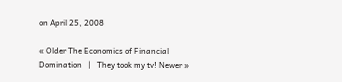on April 25, 2008

« Older The Economics of Financial Domination   |   They took my tv! Newer »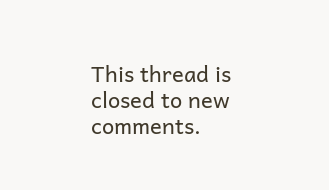This thread is closed to new comments.